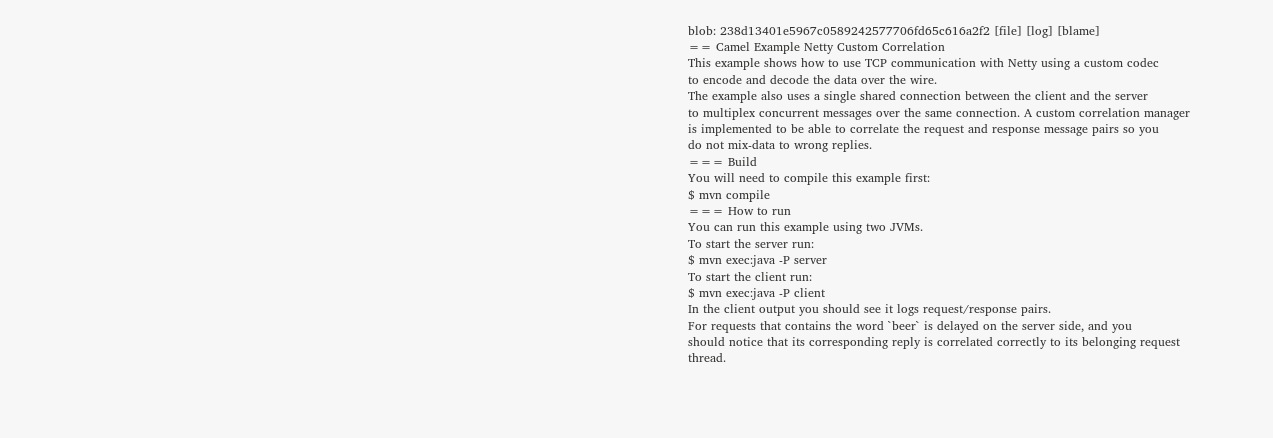blob: 238d13401e5967c0589242577706fd65c616a2f2 [file] [log] [blame]
== Camel Example Netty Custom Correlation
This example shows how to use TCP communication with Netty using a custom codec
to encode and decode the data over the wire.
The example also uses a single shared connection between the client and the server
to multiplex concurrent messages over the same connection. A custom correlation manager
is implemented to be able to correlate the request and response message pairs so you
do not mix-data to wrong replies.
=== Build
You will need to compile this example first:
$ mvn compile
=== How to run
You can run this example using two JVMs.
To start the server run:
$ mvn exec:java -P server
To start the client run:
$ mvn exec:java -P client
In the client output you should see it logs request/response pairs.
For requests that contains the word `beer` is delayed on the server side, and you
should notice that its corresponding reply is correlated correctly to its belonging request thread.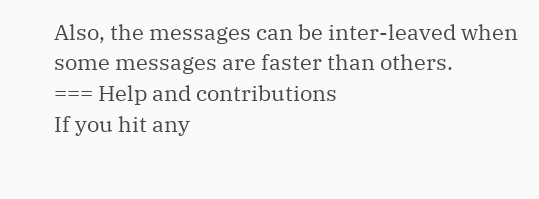Also, the messages can be inter-leaved when some messages are faster than others.
=== Help and contributions
If you hit any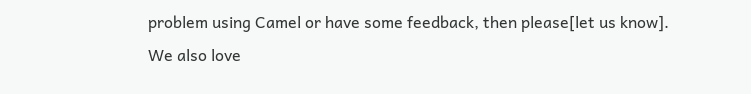problem using Camel or have some feedback, then please[let us know].
We also love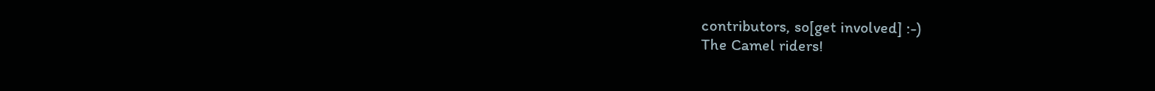contributors, so[get involved] :-)
The Camel riders!